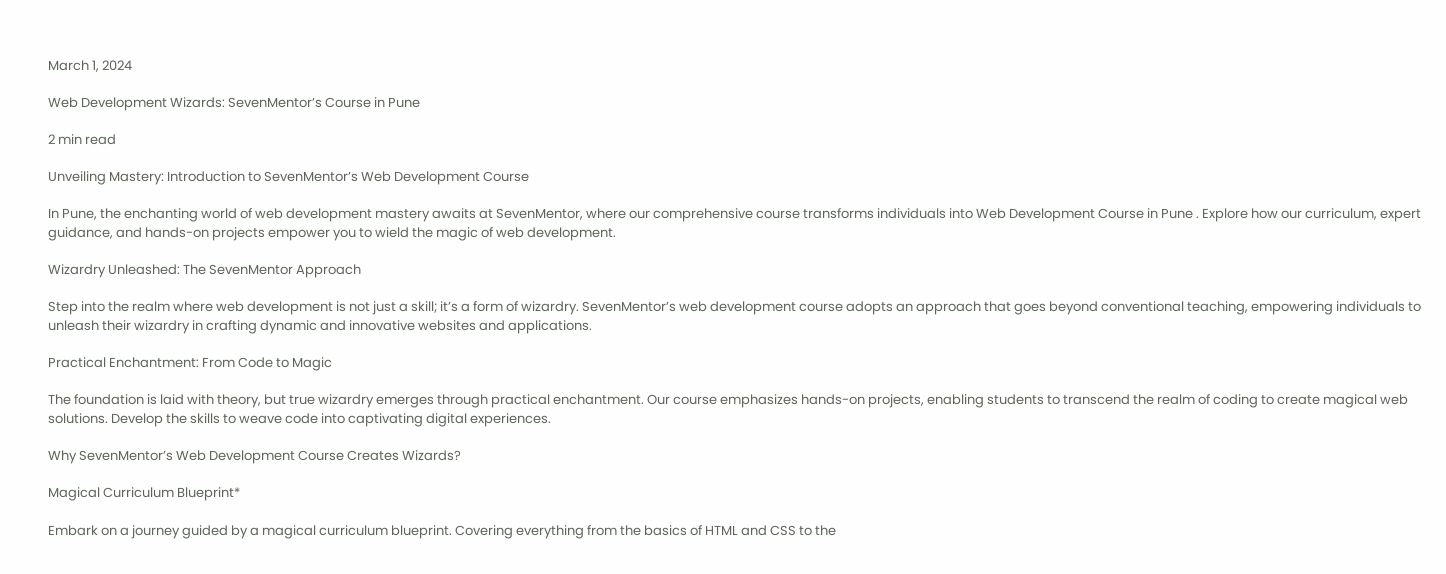March 1, 2024

Web Development Wizards: SevenMentor’s Course in Pune

2 min read

Unveiling Mastery: Introduction to SevenMentor’s Web Development Course

In Pune, the enchanting world of web development mastery awaits at SevenMentor, where our comprehensive course transforms individuals into Web Development Course in Pune . Explore how our curriculum, expert guidance, and hands-on projects empower you to wield the magic of web development.

Wizardry Unleashed: The SevenMentor Approach

Step into the realm where web development is not just a skill; it’s a form of wizardry. SevenMentor’s web development course adopts an approach that goes beyond conventional teaching, empowering individuals to unleash their wizardry in crafting dynamic and innovative websites and applications.

Practical Enchantment: From Code to Magic

The foundation is laid with theory, but true wizardry emerges through practical enchantment. Our course emphasizes hands-on projects, enabling students to transcend the realm of coding to create magical web solutions. Develop the skills to weave code into captivating digital experiences.

Why SevenMentor’s Web Development Course Creates Wizards?

Magical Curriculum Blueprint*

Embark on a journey guided by a magical curriculum blueprint. Covering everything from the basics of HTML and CSS to the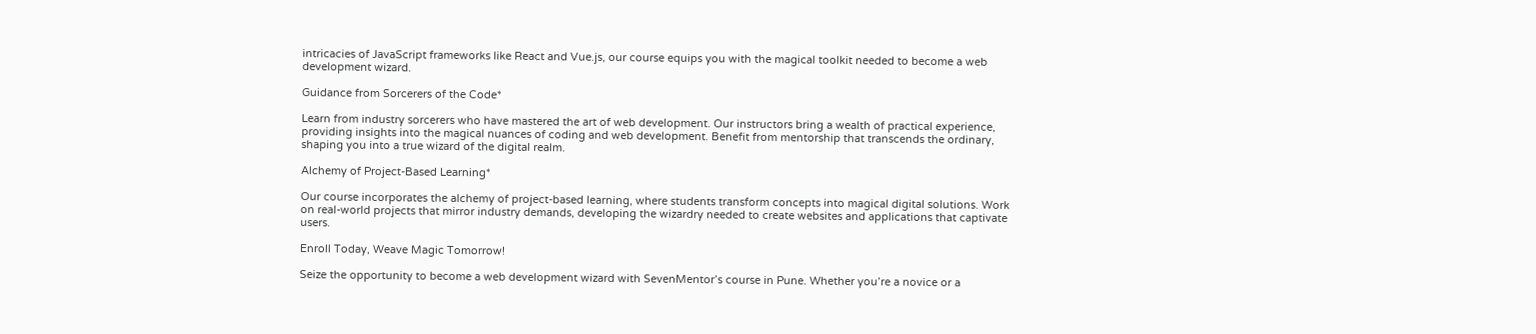intricacies of JavaScript frameworks like React and Vue.js, our course equips you with the magical toolkit needed to become a web development wizard.

Guidance from Sorcerers of the Code*

Learn from industry sorcerers who have mastered the art of web development. Our instructors bring a wealth of practical experience, providing insights into the magical nuances of coding and web development. Benefit from mentorship that transcends the ordinary, shaping you into a true wizard of the digital realm.

Alchemy of Project-Based Learning*

Our course incorporates the alchemy of project-based learning, where students transform concepts into magical digital solutions. Work on real-world projects that mirror industry demands, developing the wizardry needed to create websites and applications that captivate users.

Enroll Today, Weave Magic Tomorrow!

Seize the opportunity to become a web development wizard with SevenMentor’s course in Pune. Whether you’re a novice or a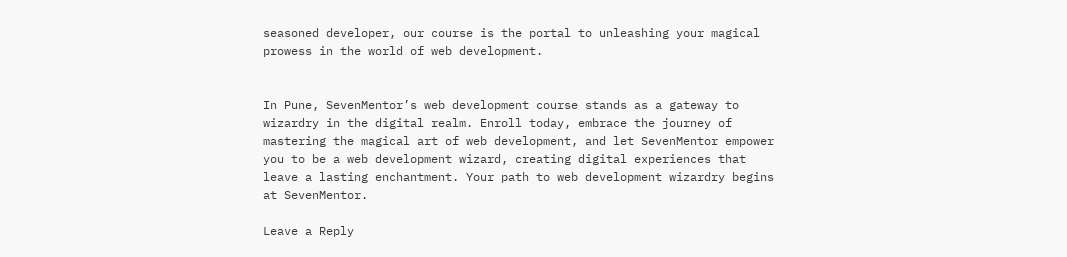seasoned developer, our course is the portal to unleashing your magical prowess in the world of web development.


In Pune, SevenMentor’s web development course stands as a gateway to wizardry in the digital realm. Enroll today, embrace the journey of mastering the magical art of web development, and let SevenMentor empower you to be a web development wizard, creating digital experiences that leave a lasting enchantment. Your path to web development wizardry begins at SevenMentor.

Leave a Reply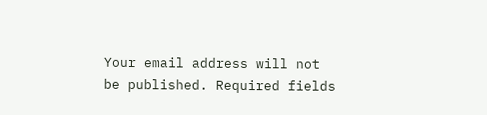Your email address will not be published. Required fields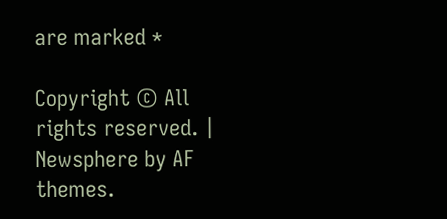are marked *

Copyright © All rights reserved. | Newsphere by AF themes.